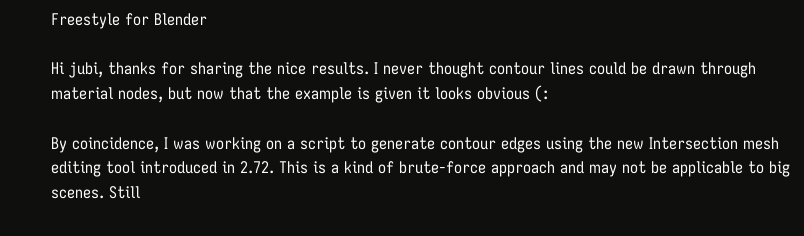Freestyle for Blender

Hi jubi, thanks for sharing the nice results. I never thought contour lines could be drawn through material nodes, but now that the example is given it looks obvious (:

By coincidence, I was working on a script to generate contour edges using the new Intersection mesh editing tool introduced in 2.72. This is a kind of brute-force approach and may not be applicable to big scenes. Still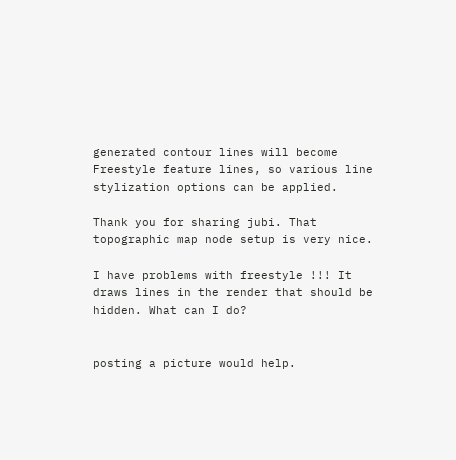generated contour lines will become Freestyle feature lines, so various line stylization options can be applied.

Thank you for sharing jubi. That topographic map node setup is very nice.

I have problems with freestyle !!! It draws lines in the render that should be hidden. What can I do?


posting a picture would help.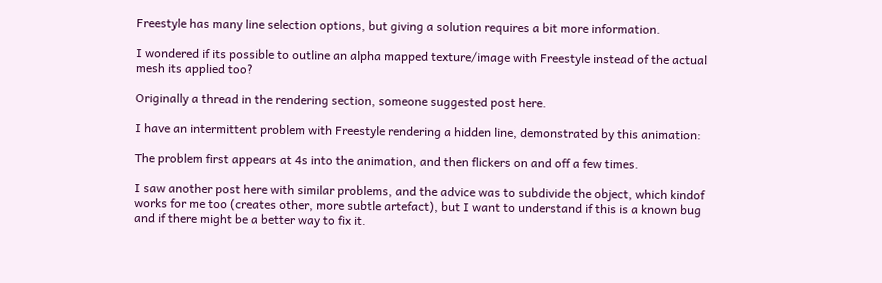Freestyle has many line selection options, but giving a solution requires a bit more information.

I wondered if its possible to outline an alpha mapped texture/image with Freestyle instead of the actual mesh its applied too?

Originally a thread in the rendering section, someone suggested post here.

I have an intermittent problem with Freestyle rendering a hidden line, demonstrated by this animation:

The problem first appears at 4s into the animation, and then flickers on and off a few times.

I saw another post here with similar problems, and the advice was to subdivide the object, which kindof works for me too (creates other, more subtle artefact), but I want to understand if this is a known bug and if there might be a better way to fix it.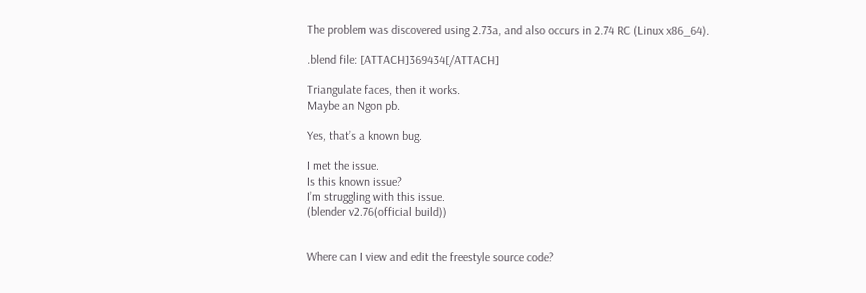The problem was discovered using 2.73a, and also occurs in 2.74 RC (Linux x86_64).

.blend file: [ATTACH]369434[/ATTACH]

Triangulate faces, then it works.
Maybe an Ngon pb.

Yes, that’s a known bug.

I met the issue.
Is this known issue?
I’m struggling with this issue.
(blender v2.76(official build))


Where can I view and edit the freestyle source code?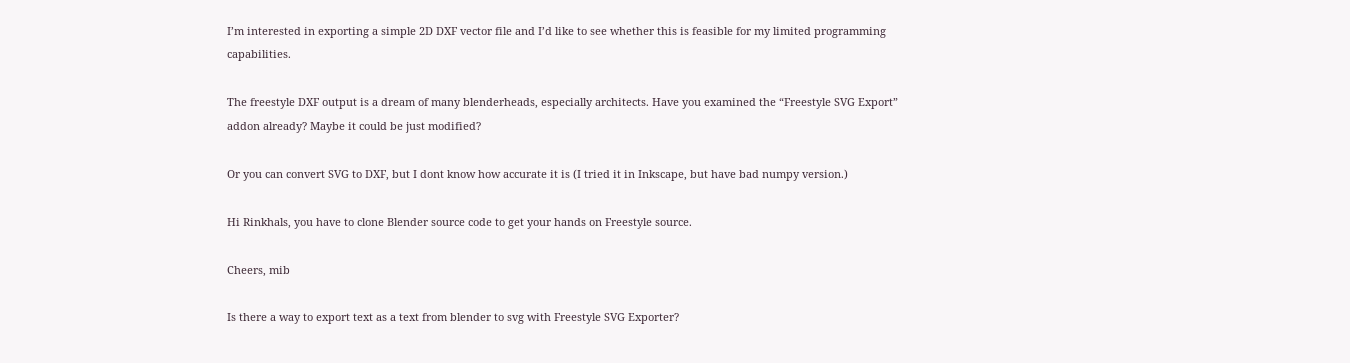I’m interested in exporting a simple 2D DXF vector file and I’d like to see whether this is feasible for my limited programming capabilities.

The freestyle DXF output is a dream of many blenderheads, especially architects. Have you examined the “Freestyle SVG Export” addon already? Maybe it could be just modified?

Or you can convert SVG to DXF, but I dont know how accurate it is (I tried it in Inkscape, but have bad numpy version.)

Hi Rinkhals, you have to clone Blender source code to get your hands on Freestyle source.

Cheers, mib

Is there a way to export text as a text from blender to svg with Freestyle SVG Exporter?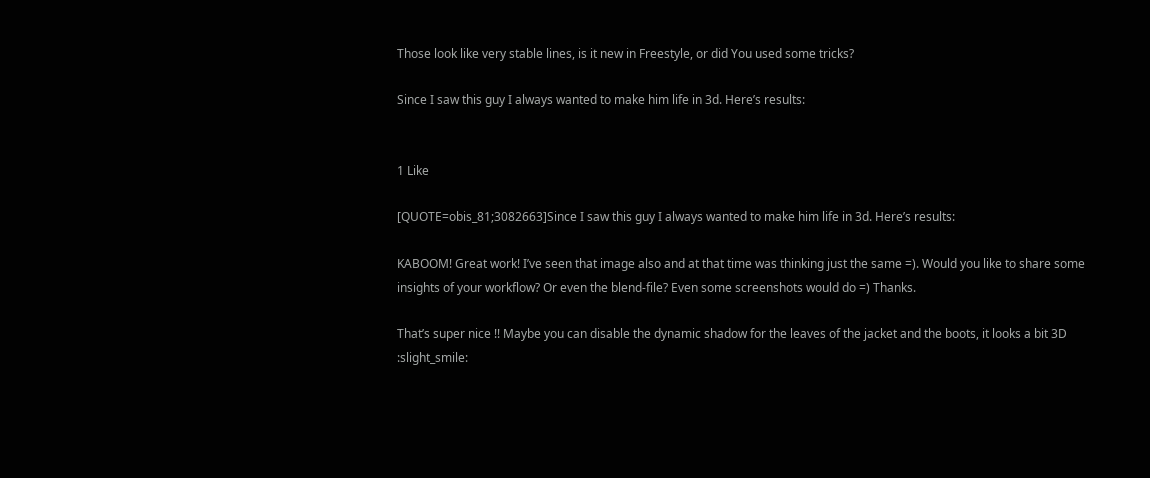Those look like very stable lines, is it new in Freestyle, or did You used some tricks?

Since I saw this guy I always wanted to make him life in 3d. Here’s results:


1 Like

[QUOTE=obis_81;3082663]Since I saw this guy I always wanted to make him life in 3d. Here’s results:

KABOOM! Great work! I’ve seen that image also and at that time was thinking just the same =). Would you like to share some insights of your workflow? Or even the blend-file? Even some screenshots would do =) Thanks.

That’s super nice !! Maybe you can disable the dynamic shadow for the leaves of the jacket and the boots, it looks a bit 3D :slight_smile: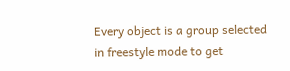Every object is a group selected in freestyle mode to get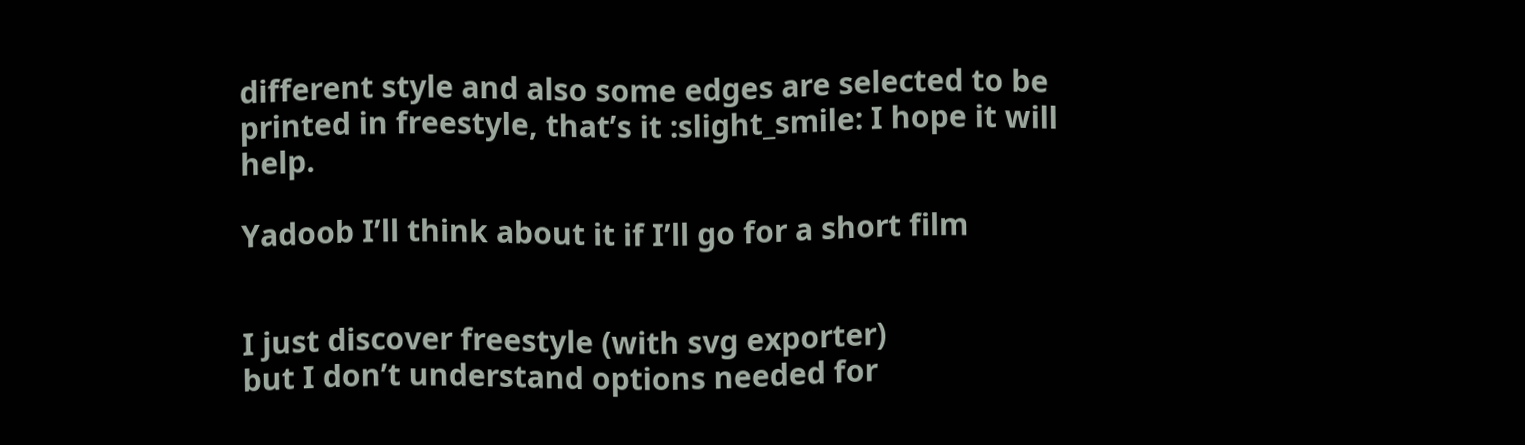different style and also some edges are selected to be printed in freestyle, that’s it :slight_smile: I hope it will help.

Yadoob I’ll think about it if I’ll go for a short film


I just discover freestyle (with svg exporter)
but I don’t understand options needed for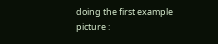doing the first example picture :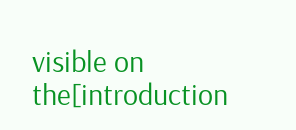visible on the[introduction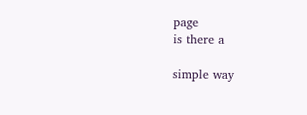page
is there a

simple way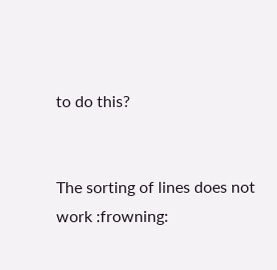to do this?


The sorting of lines does not work :frowning: